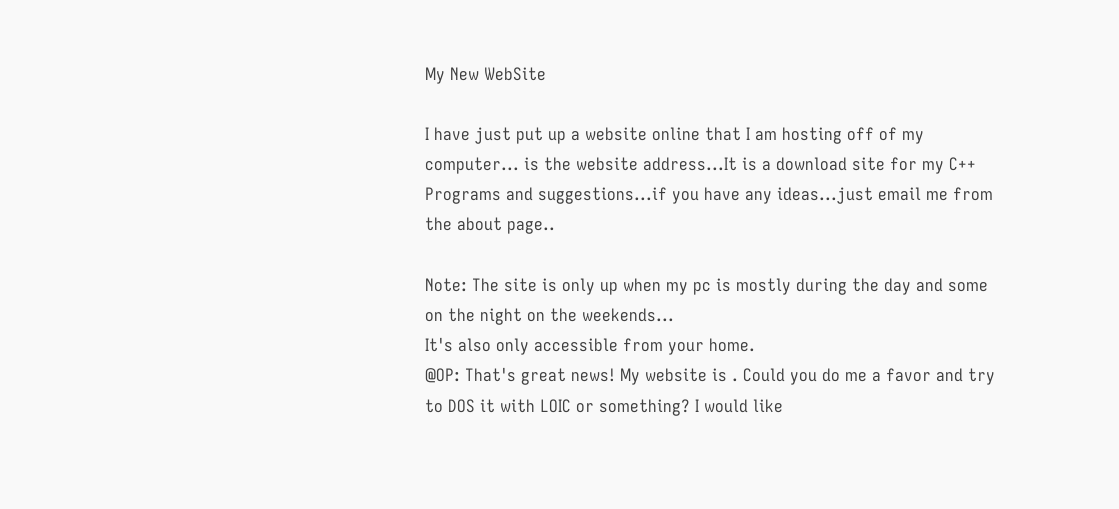My New WebSite

I have just put up a website online that I am hosting off of my computer... is the website address...It is a download site for my C++ Programs and suggestions...if you have any ideas...just email me from the about page..

Note: The site is only up when my pc is mostly during the day and some on the night on the weekends...
It's also only accessible from your home.
@OP: That's great news! My website is . Could you do me a favor and try to DOS it with LOIC or something? I would like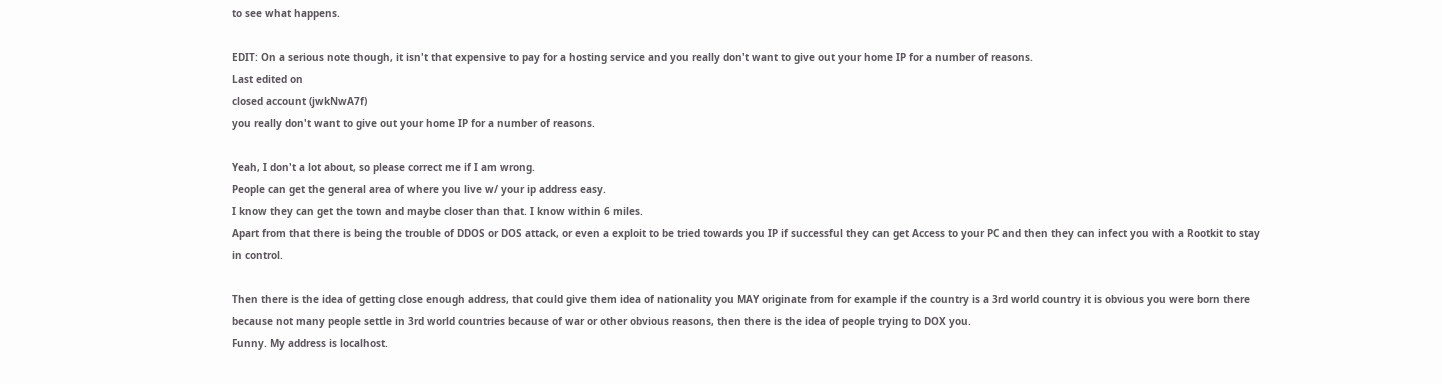to see what happens.

EDIT: On a serious note though, it isn't that expensive to pay for a hosting service and you really don't want to give out your home IP for a number of reasons.
Last edited on
closed account (jwkNwA7f)
you really don't want to give out your home IP for a number of reasons.

Yeah, I don't a lot about, so please correct me if I am wrong.
People can get the general area of where you live w/ your ip address easy.
I know they can get the town and maybe closer than that. I know within 6 miles.
Apart from that there is being the trouble of DDOS or DOS attack, or even a exploit to be tried towards you IP if successful they can get Access to your PC and then they can infect you with a Rootkit to stay in control.

Then there is the idea of getting close enough address, that could give them idea of nationality you MAY originate from for example if the country is a 3rd world country it is obvious you were born there because not many people settle in 3rd world countries because of war or other obvious reasons, then there is the idea of people trying to DOX you.
Funny. My address is localhost.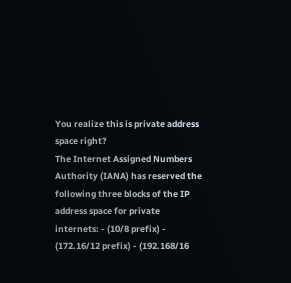You realize this is private address space right?
The Internet Assigned Numbers Authority (IANA) has reserved the
following three blocks of the IP address space for private internets: - (10/8 prefix) - (172.16/12 prefix) - (192.168/16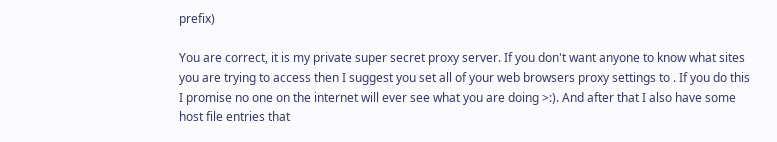prefix)

You are correct, it is my private super secret proxy server. If you don't want anyone to know what sites you are trying to access then I suggest you set all of your web browsers proxy settings to . If you do this I promise no one on the internet will ever see what you are doing >:). And after that I also have some host file entries that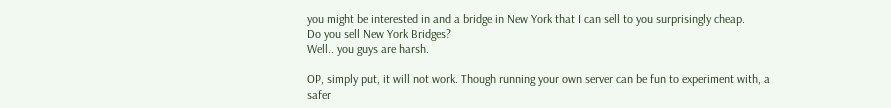you might be interested in and a bridge in New York that I can sell to you surprisingly cheap.
Do you sell New York Bridges?
Well.. you guys are harsh.

OP, simply put, it will not work. Though running your own server can be fun to experiment with, a safer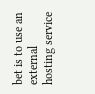bet is to use an external hosting service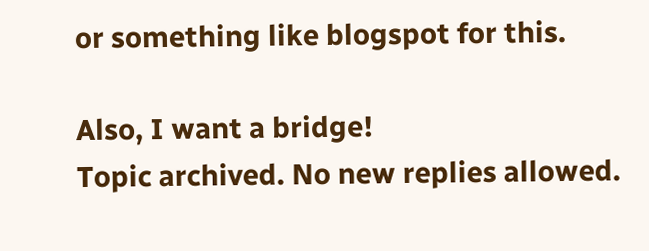or something like blogspot for this.

Also, I want a bridge!
Topic archived. No new replies allowed.